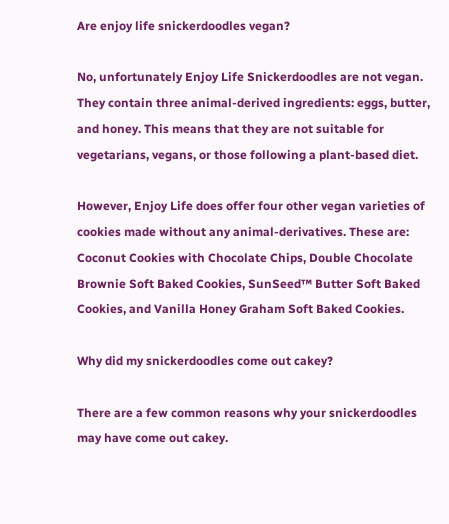Are enjoy life snickerdoodles vegan?

No, unfortunately Enjoy Life Snickerdoodles are not vegan. They contain three animal-derived ingredients: eggs, butter, and honey. This means that they are not suitable for vegetarians, vegans, or those following a plant-based diet.

However, Enjoy Life does offer four other vegan varieties of cookies made without any animal-derivatives. These are: Coconut Cookies with Chocolate Chips, Double Chocolate Brownie Soft Baked Cookies, SunSeed™ Butter Soft Baked Cookies, and Vanilla Honey Graham Soft Baked Cookies.

Why did my snickerdoodles come out cakey?

There are a few common reasons why your snickerdoodles may have come out cakey.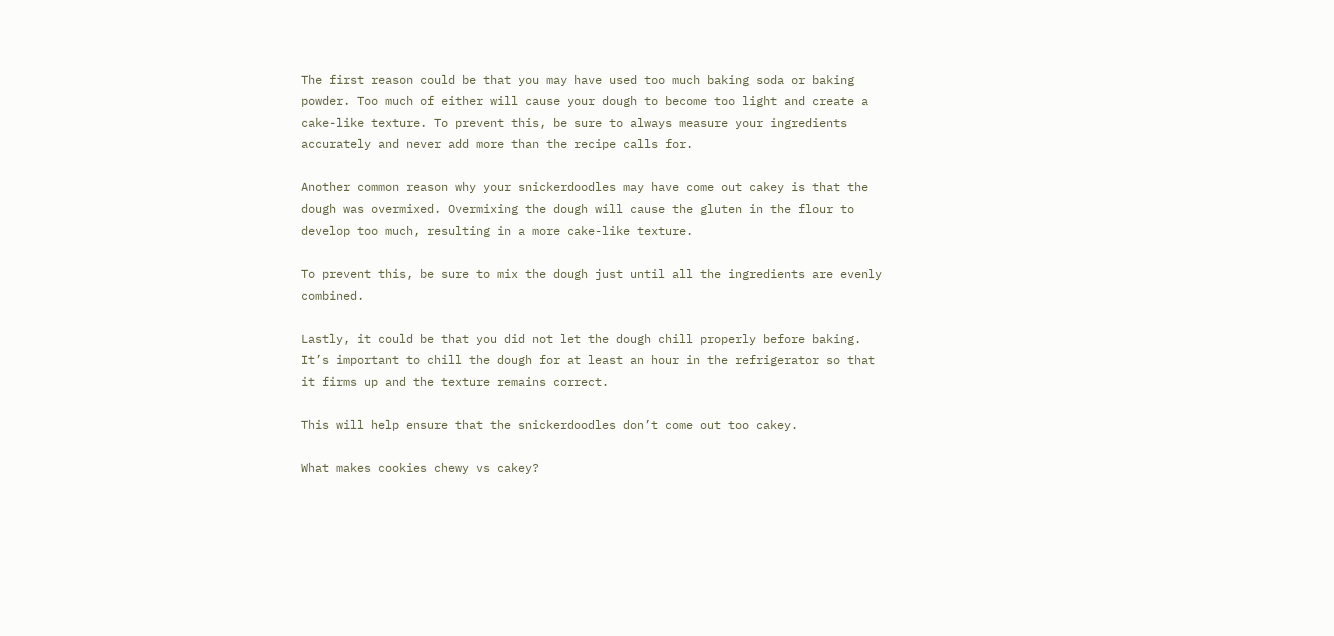The first reason could be that you may have used too much baking soda or baking powder. Too much of either will cause your dough to become too light and create a cake-like texture. To prevent this, be sure to always measure your ingredients accurately and never add more than the recipe calls for.

Another common reason why your snickerdoodles may have come out cakey is that the dough was overmixed. Overmixing the dough will cause the gluten in the flour to develop too much, resulting in a more cake-like texture.

To prevent this, be sure to mix the dough just until all the ingredients are evenly combined.

Lastly, it could be that you did not let the dough chill properly before baking. It’s important to chill the dough for at least an hour in the refrigerator so that it firms up and the texture remains correct.

This will help ensure that the snickerdoodles don’t come out too cakey.

What makes cookies chewy vs cakey?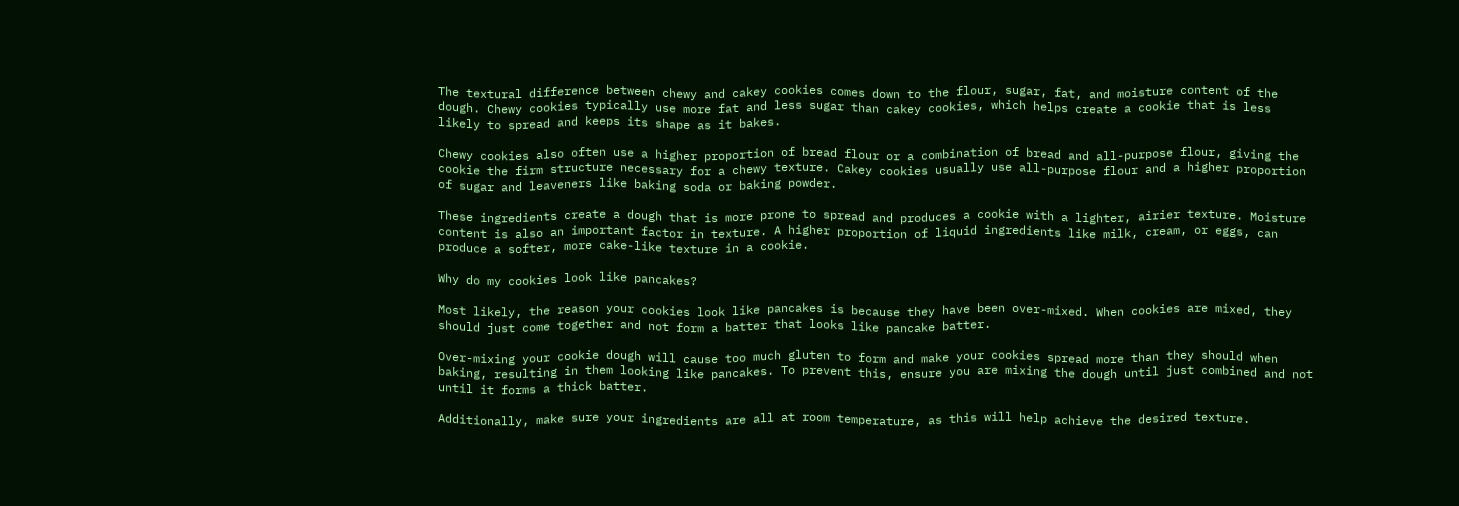The textural difference between chewy and cakey cookies comes down to the flour, sugar, fat, and moisture content of the dough. Chewy cookies typically use more fat and less sugar than cakey cookies, which helps create a cookie that is less likely to spread and keeps its shape as it bakes.

Chewy cookies also often use a higher proportion of bread flour or a combination of bread and all-purpose flour, giving the cookie the firm structure necessary for a chewy texture. Cakey cookies usually use all-purpose flour and a higher proportion of sugar and leaveners like baking soda or baking powder.

These ingredients create a dough that is more prone to spread and produces a cookie with a lighter, airier texture. Moisture content is also an important factor in texture. A higher proportion of liquid ingredients like milk, cream, or eggs, can produce a softer, more cake-like texture in a cookie.

Why do my cookies look like pancakes?

Most likely, the reason your cookies look like pancakes is because they have been over-mixed. When cookies are mixed, they should just come together and not form a batter that looks like pancake batter.

Over-mixing your cookie dough will cause too much gluten to form and make your cookies spread more than they should when baking, resulting in them looking like pancakes. To prevent this, ensure you are mixing the dough until just combined and not until it forms a thick batter.

Additionally, make sure your ingredients are all at room temperature, as this will help achieve the desired texture.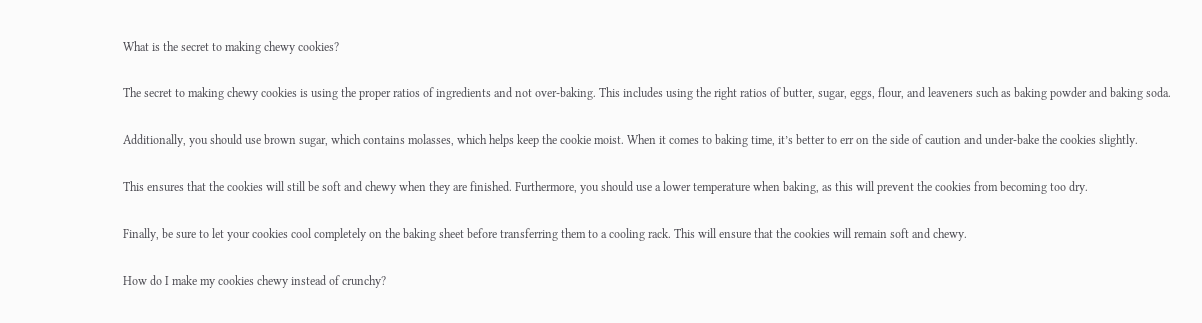What is the secret to making chewy cookies?

The secret to making chewy cookies is using the proper ratios of ingredients and not over-baking. This includes using the right ratios of butter, sugar, eggs, flour, and leaveners such as baking powder and baking soda.

Additionally, you should use brown sugar, which contains molasses, which helps keep the cookie moist. When it comes to baking time, it’s better to err on the side of caution and under-bake the cookies slightly.

This ensures that the cookies will still be soft and chewy when they are finished. Furthermore, you should use a lower temperature when baking, as this will prevent the cookies from becoming too dry.

Finally, be sure to let your cookies cool completely on the baking sheet before transferring them to a cooling rack. This will ensure that the cookies will remain soft and chewy.

How do I make my cookies chewy instead of crunchy?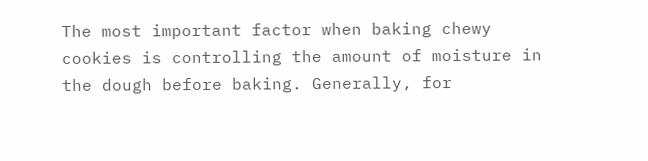The most important factor when baking chewy cookies is controlling the amount of moisture in the dough before baking. Generally, for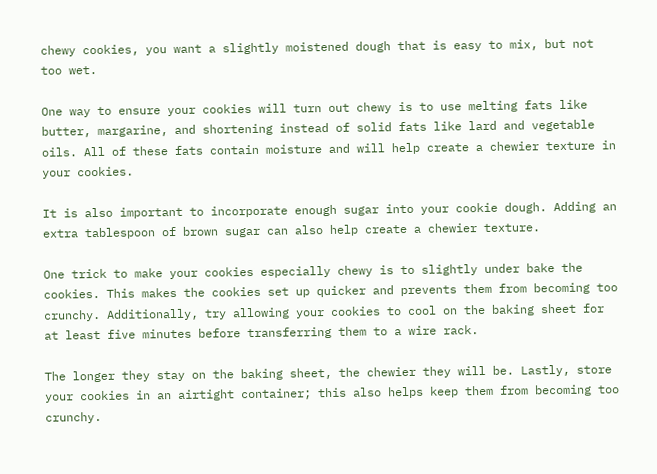chewy cookies, you want a slightly moistened dough that is easy to mix, but not too wet.

One way to ensure your cookies will turn out chewy is to use melting fats like butter, margarine, and shortening instead of solid fats like lard and vegetable oils. All of these fats contain moisture and will help create a chewier texture in your cookies.

It is also important to incorporate enough sugar into your cookie dough. Adding an extra tablespoon of brown sugar can also help create a chewier texture.

One trick to make your cookies especially chewy is to slightly under bake the cookies. This makes the cookies set up quicker and prevents them from becoming too crunchy. Additionally, try allowing your cookies to cool on the baking sheet for at least five minutes before transferring them to a wire rack.

The longer they stay on the baking sheet, the chewier they will be. Lastly, store your cookies in an airtight container; this also helps keep them from becoming too crunchy.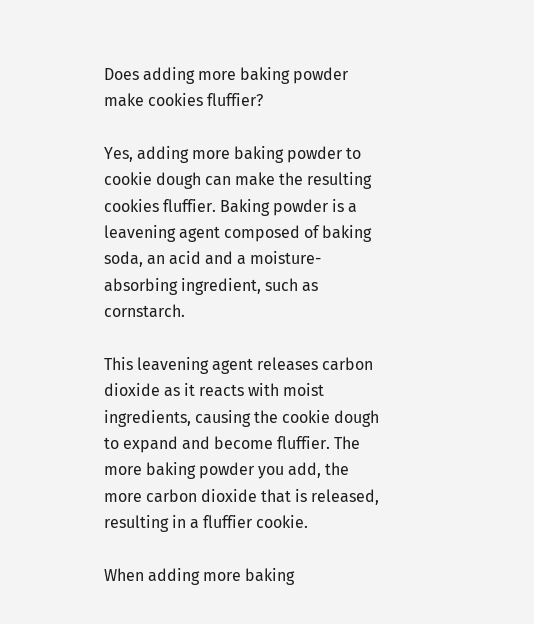Does adding more baking powder make cookies fluffier?

Yes, adding more baking powder to cookie dough can make the resulting cookies fluffier. Baking powder is a leavening agent composed of baking soda, an acid and a moisture-absorbing ingredient, such as cornstarch.

This leavening agent releases carbon dioxide as it reacts with moist ingredients, causing the cookie dough to expand and become fluffier. The more baking powder you add, the more carbon dioxide that is released, resulting in a fluffier cookie.

When adding more baking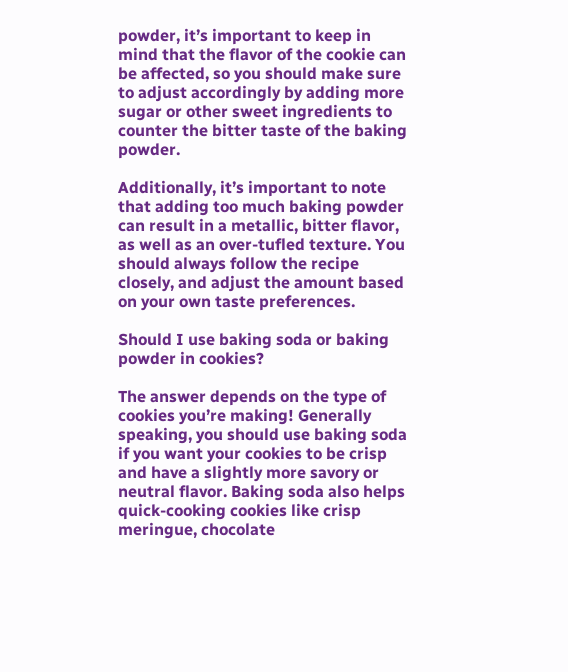powder, it’s important to keep in mind that the flavor of the cookie can be affected, so you should make sure to adjust accordingly by adding more sugar or other sweet ingredients to counter the bitter taste of the baking powder.

Additionally, it’s important to note that adding too much baking powder can result in a metallic, bitter flavor, as well as an over-tufled texture. You should always follow the recipe closely, and adjust the amount based on your own taste preferences.

Should I use baking soda or baking powder in cookies?

The answer depends on the type of cookies you’re making! Generally speaking, you should use baking soda if you want your cookies to be crisp and have a slightly more savory or neutral flavor. Baking soda also helps quick-cooking cookies like crisp meringue, chocolate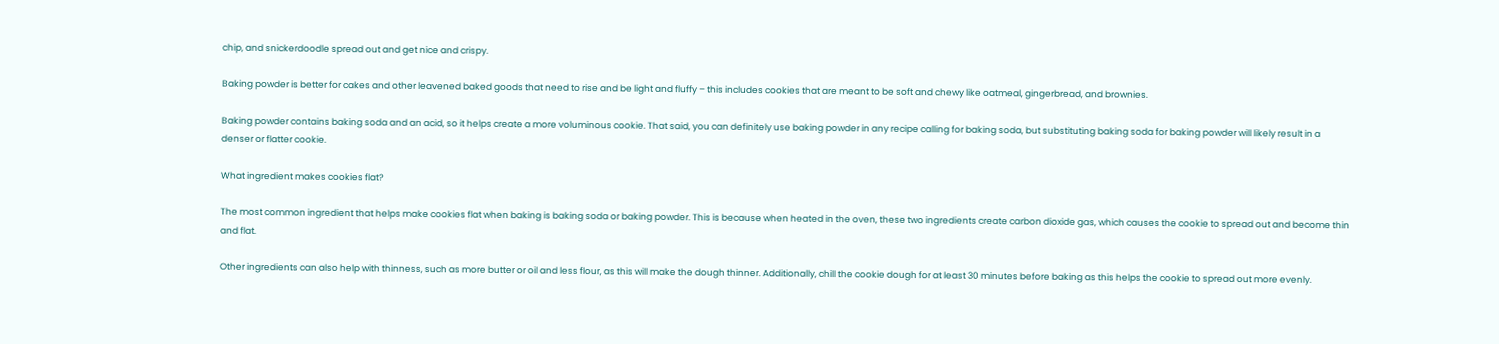chip, and snickerdoodle spread out and get nice and crispy.

Baking powder is better for cakes and other leavened baked goods that need to rise and be light and fluffy – this includes cookies that are meant to be soft and chewy like oatmeal, gingerbread, and brownies.

Baking powder contains baking soda and an acid, so it helps create a more voluminous cookie. That said, you can definitely use baking powder in any recipe calling for baking soda, but substituting baking soda for baking powder will likely result in a denser or flatter cookie.

What ingredient makes cookies flat?

The most common ingredient that helps make cookies flat when baking is baking soda or baking powder. This is because when heated in the oven, these two ingredients create carbon dioxide gas, which causes the cookie to spread out and become thin and flat.

Other ingredients can also help with thinness, such as more butter or oil and less flour, as this will make the dough thinner. Additionally, chill the cookie dough for at least 30 minutes before baking as this helps the cookie to spread out more evenly.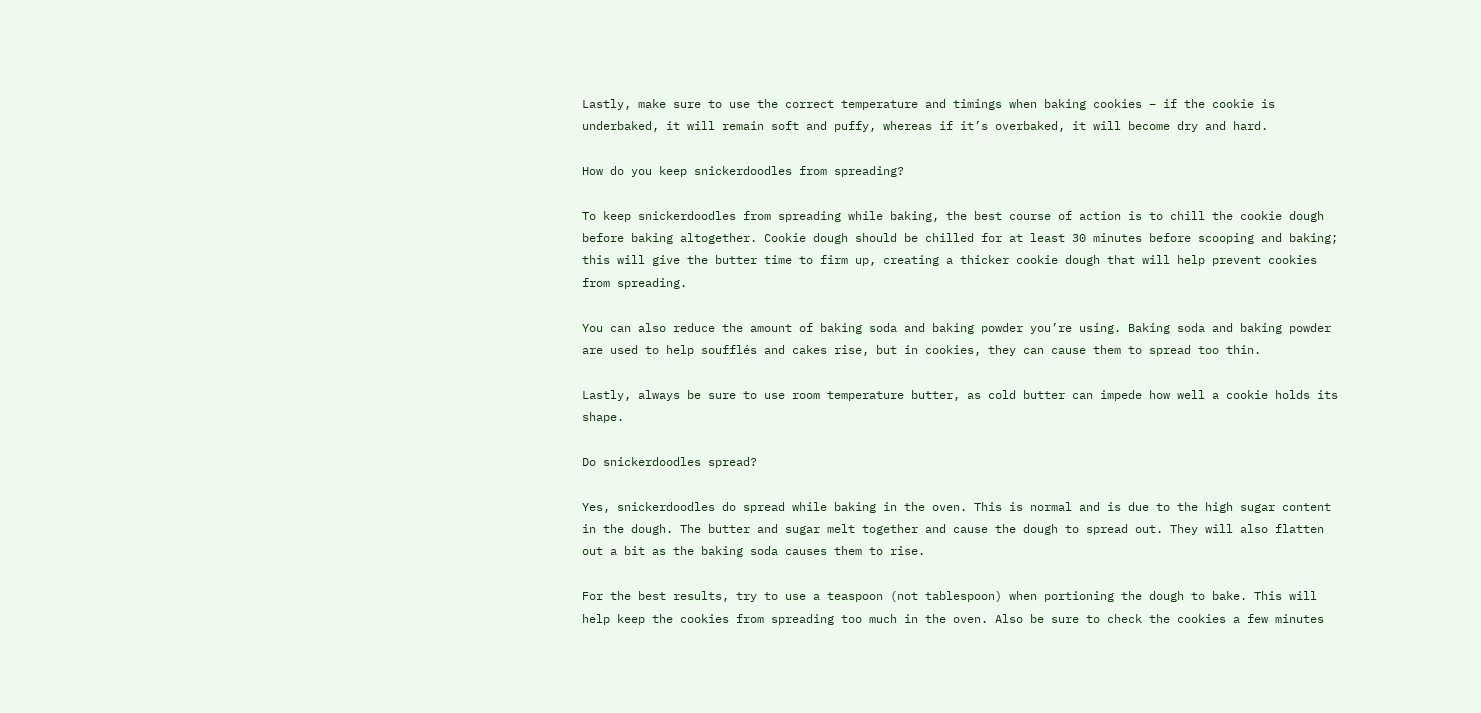Lastly, make sure to use the correct temperature and timings when baking cookies – if the cookie is underbaked, it will remain soft and puffy, whereas if it’s overbaked, it will become dry and hard.

How do you keep snickerdoodles from spreading?

To keep snickerdoodles from spreading while baking, the best course of action is to chill the cookie dough before baking altogether. Cookie dough should be chilled for at least 30 minutes before scooping and baking; this will give the butter time to firm up, creating a thicker cookie dough that will help prevent cookies from spreading.

You can also reduce the amount of baking soda and baking powder you’re using. Baking soda and baking powder are used to help soufflés and cakes rise, but in cookies, they can cause them to spread too thin.

Lastly, always be sure to use room temperature butter, as cold butter can impede how well a cookie holds its shape.

Do snickerdoodles spread?

Yes, snickerdoodles do spread while baking in the oven. This is normal and is due to the high sugar content in the dough. The butter and sugar melt together and cause the dough to spread out. They will also flatten out a bit as the baking soda causes them to rise.

For the best results, try to use a teaspoon (not tablespoon) when portioning the dough to bake. This will help keep the cookies from spreading too much in the oven. Also be sure to check the cookies a few minutes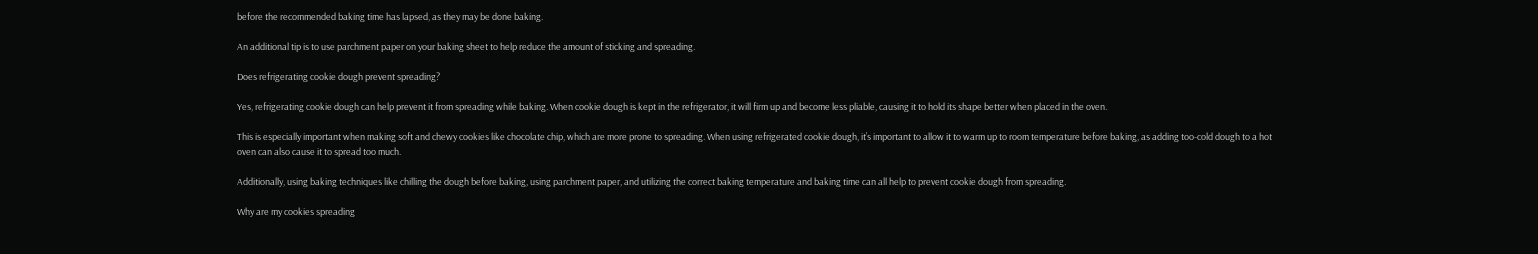before the recommended baking time has lapsed, as they may be done baking.

An additional tip is to use parchment paper on your baking sheet to help reduce the amount of sticking and spreading.

Does refrigerating cookie dough prevent spreading?

Yes, refrigerating cookie dough can help prevent it from spreading while baking. When cookie dough is kept in the refrigerator, it will firm up and become less pliable, causing it to hold its shape better when placed in the oven.

This is especially important when making soft and chewy cookies like chocolate chip, which are more prone to spreading. When using refrigerated cookie dough, it’s important to allow it to warm up to room temperature before baking, as adding too-cold dough to a hot oven can also cause it to spread too much.

Additionally, using baking techniques like chilling the dough before baking, using parchment paper, and utilizing the correct baking temperature and baking time can all help to prevent cookie dough from spreading.

Why are my cookies spreading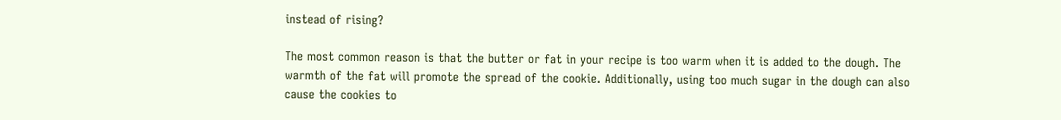instead of rising?

The most common reason is that the butter or fat in your recipe is too warm when it is added to the dough. The warmth of the fat will promote the spread of the cookie. Additionally, using too much sugar in the dough can also cause the cookies to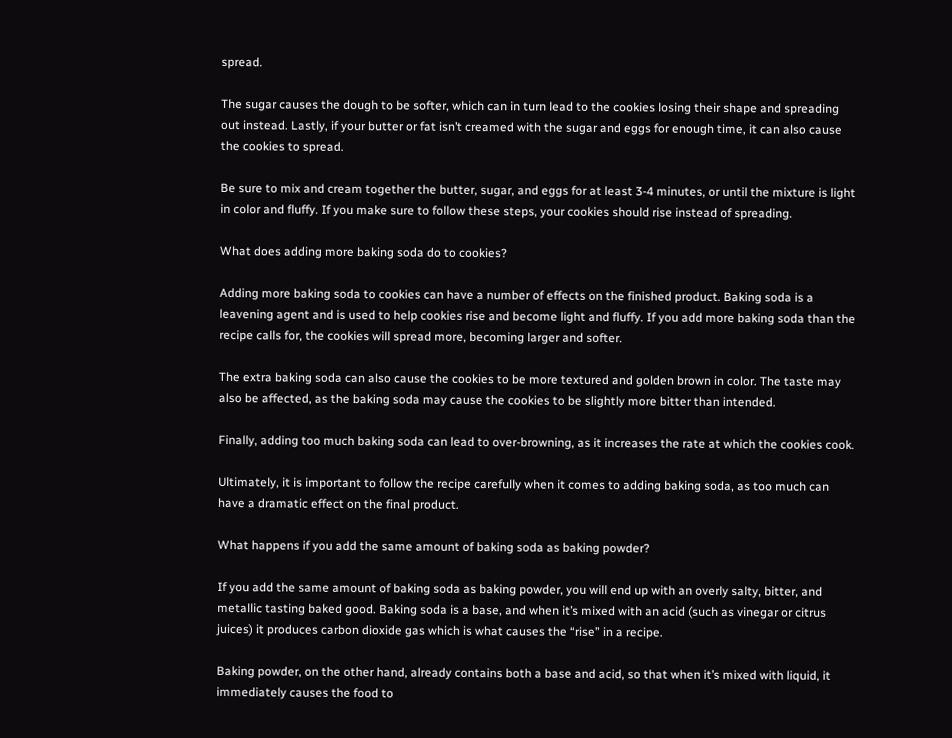spread.

The sugar causes the dough to be softer, which can in turn lead to the cookies losing their shape and spreading out instead. Lastly, if your butter or fat isn’t creamed with the sugar and eggs for enough time, it can also cause the cookies to spread.

Be sure to mix and cream together the butter, sugar, and eggs for at least 3-4 minutes, or until the mixture is light in color and fluffy. If you make sure to follow these steps, your cookies should rise instead of spreading.

What does adding more baking soda do to cookies?

Adding more baking soda to cookies can have a number of effects on the finished product. Baking soda is a leavening agent and is used to help cookies rise and become light and fluffy. If you add more baking soda than the recipe calls for, the cookies will spread more, becoming larger and softer.

The extra baking soda can also cause the cookies to be more textured and golden brown in color. The taste may also be affected, as the baking soda may cause the cookies to be slightly more bitter than intended.

Finally, adding too much baking soda can lead to over-browning, as it increases the rate at which the cookies cook.

Ultimately, it is important to follow the recipe carefully when it comes to adding baking soda, as too much can have a dramatic effect on the final product.

What happens if you add the same amount of baking soda as baking powder?

If you add the same amount of baking soda as baking powder, you will end up with an overly salty, bitter, and metallic tasting baked good. Baking soda is a base, and when it’s mixed with an acid (such as vinegar or citrus juices) it produces carbon dioxide gas which is what causes the “rise” in a recipe.

Baking powder, on the other hand, already contains both a base and acid, so that when it’s mixed with liquid, it immediately causes the food to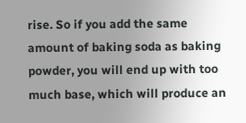rise. So if you add the same amount of baking soda as baking powder, you will end up with too much base, which will produce an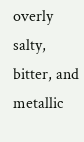overly salty, bitter, and metallic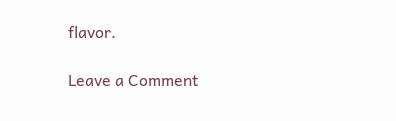flavor.

Leave a Comment